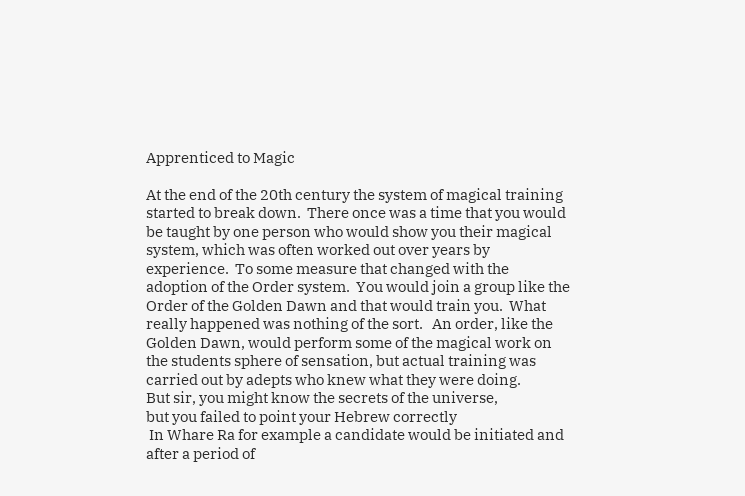Apprenticed to Magic

At the end of the 20th century the system of magical training started to break down.  There once was a time that you would be taught by one person who would show you their magical system, which was often worked out over years by experience.  To some measure that changed with the adoption of the Order system.  You would join a group like the Order of the Golden Dawn and that would train you.  What really happened was nothing of the sort.   An order, like the Golden Dawn, would perform some of the magical work on the students sphere of sensation, but actual training was carried out by adepts who knew what they were doing.
But sir, you might know the secrets of the universe,
but you failed to point your Hebrew correctly
 In Whare Ra for example a candidate would be initiated and after a period of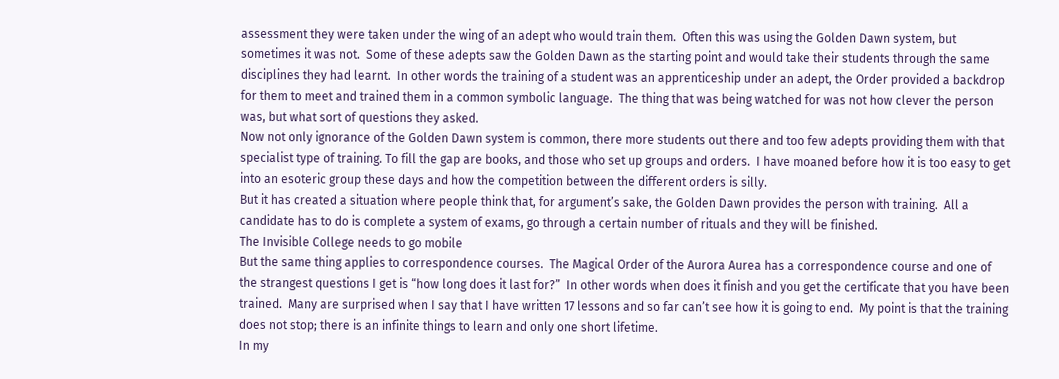assessment they were taken under the wing of an adept who would train them.  Often this was using the Golden Dawn system, but sometimes it was not.  Some of these adepts saw the Golden Dawn as the starting point and would take their students through the same disciplines they had learnt.  In other words the training of a student was an apprenticeship under an adept, the Order provided a backdrop for them to meet and trained them in a common symbolic language.  The thing that was being watched for was not how clever the person was, but what sort of questions they asked.
Now not only ignorance of the Golden Dawn system is common, there more students out there and too few adepts providing them with that specialist type of training. To fill the gap are books, and those who set up groups and orders.  I have moaned before how it is too easy to get into an esoteric group these days and how the competition between the different orders is silly.
But it has created a situation where people think that, for argument’s sake, the Golden Dawn provides the person with training.  All a candidate has to do is complete a system of exams, go through a certain number of rituals and they will be finished.
The Invisible College needs to go mobile
But the same thing applies to correspondence courses.  The Magical Order of the Aurora Aurea has a correspondence course and one of the strangest questions I get is “how long does it last for?”  In other words when does it finish and you get the certificate that you have been trained.  Many are surprised when I say that I have written 17 lessons and so far can’t see how it is going to end.  My point is that the training does not stop; there is an infinite things to learn and only one short lifetime.
In my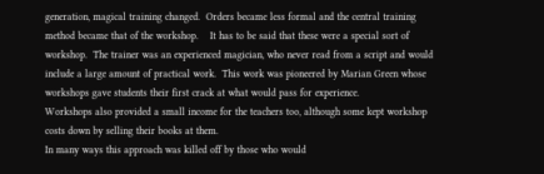generation, magical training changed.  Orders became less formal and the central training method became that of the workshop.    It has to be said that these were a special sort of workshop.  The trainer was an experienced magician, who never read from a script and would include a large amount of practical work.  This work was pioneered by Marian Green whose workshops gave students their first crack at what would pass for experience.
Workshops also provided a small income for the teachers too, although some kept workshop costs down by selling their books at them.
In many ways this approach was killed off by those who would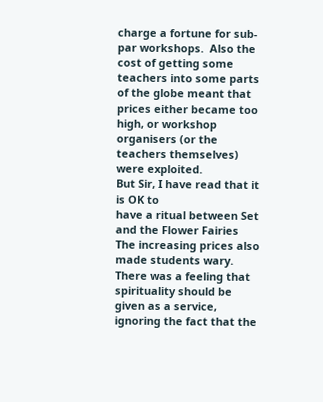charge a fortune for sub-par workshops.  Also the cost of getting some teachers into some parts of the globe meant that prices either became too high, or workshop organisers (or the teachers themselves) were exploited.
But Sir, I have read that it is OK to
have a ritual between Set and the Flower Fairies
The increasing prices also made students wary.  There was a feeling that spirituality should be given as a service, ignoring the fact that the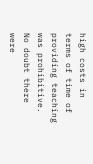high costs in terms of time of providing teaching was prohibitive.  No doubt there were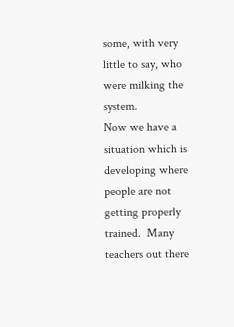some, with very little to say, who were milking the system.
Now we have a situation which is developing where people are not getting properly trained.  Many teachers out there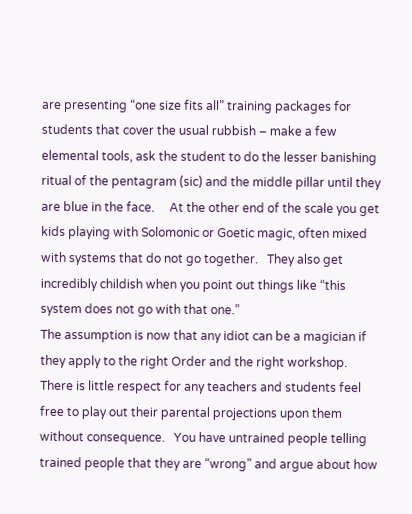are presenting “one size fits all” training packages for students that cover the usual rubbish – make a few elemental tools, ask the student to do the lesser banishing ritual of the pentagram (sic) and the middle pillar until they are blue in the face.     At the other end of the scale you get kids playing with Solomonic or Goetic magic, often mixed with systems that do not go together.   They also get incredibly childish when you point out things like “this system does not go with that one.”
The assumption is now that any idiot can be a magician if they apply to the right Order and the right workshop.  There is little respect for any teachers and students feel free to play out their parental projections upon them without consequence.   You have untrained people telling trained people that they are “wrong” and argue about how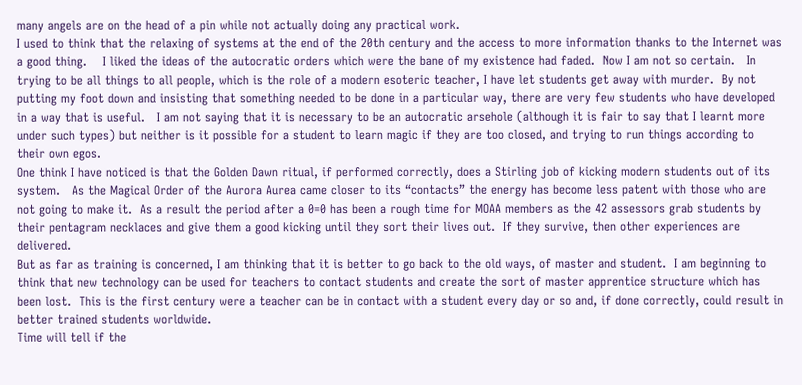many angels are on the head of a pin while not actually doing any practical work.
I used to think that the relaxing of systems at the end of the 20th century and the access to more information thanks to the Internet was a good thing.    I liked the ideas of the autocratic orders which were the bane of my existence had faded.  Now I am not so certain.   In trying to be all things to all people, which is the role of a modern esoteric teacher, I have let students get away with murder.  By not putting my foot down and insisting that something needed to be done in a particular way, there are very few students who have developed in a way that is useful.   I am not saying that it is necessary to be an autocratic arsehole (although it is fair to say that I learnt more under such types) but neither is it possible for a student to learn magic if they are too closed, and trying to run things according to their own egos.
One think I have noticed is that the Golden Dawn ritual, if performed correctly, does a Stirling job of kicking modern students out of its system.   As the Magical Order of the Aurora Aurea came closer to its “contacts” the energy has become less patent with those who are not going to make it.  As a result the period after a 0=0 has been a rough time for MOAA members as the 42 assessors grab students by their pentagram necklaces and give them a good kicking until they sort their lives out.  If they survive, then other experiences are delivered.
But as far as training is concerned, I am thinking that it is better to go back to the old ways, of master and student.  I am beginning to think that new technology can be used for teachers to contact students and create the sort of master apprentice structure which has been lost.  This is the first century were a teacher can be in contact with a student every day or so and, if done correctly, could result in better trained students worldwide.
Time will tell if the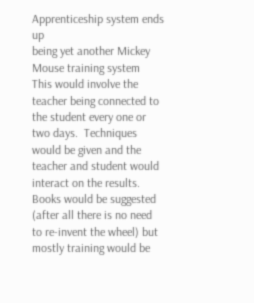Apprenticeship system ends up
being yet another Mickey Mouse training system
This would involve the teacher being connected to the student every one or two days.  Techniques would be given and the teacher and student would interact on the results.  Books would be suggested (after all there is no need to re-invent the wheel) but mostly training would be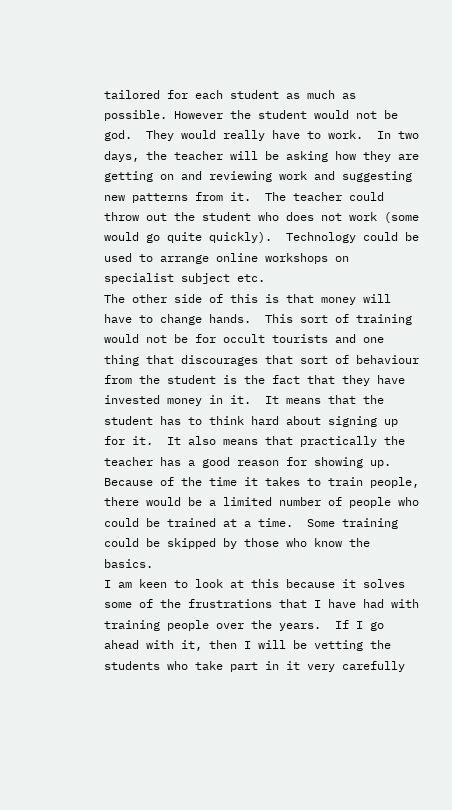tailored for each student as much as possible. However the student would not be god.  They would really have to work.  In two days, the teacher will be asking how they are getting on and reviewing work and suggesting new patterns from it.  The teacher could throw out the student who does not work (some would go quite quickly).  Technology could be used to arrange online workshops on specialist subject etc.
The other side of this is that money will have to change hands.  This sort of training would not be for occult tourists and one thing that discourages that sort of behaviour from the student is the fact that they have invested money in it.  It means that the student has to think hard about signing up for it.  It also means that practically the teacher has a good reason for showing up.  Because of the time it takes to train people, there would be a limited number of people who could be trained at a time.  Some training could be skipped by those who know the basics.
I am keen to look at this because it solves some of the frustrations that I have had with training people over the years.  If I go ahead with it, then I will be vetting the students who take part in it very carefully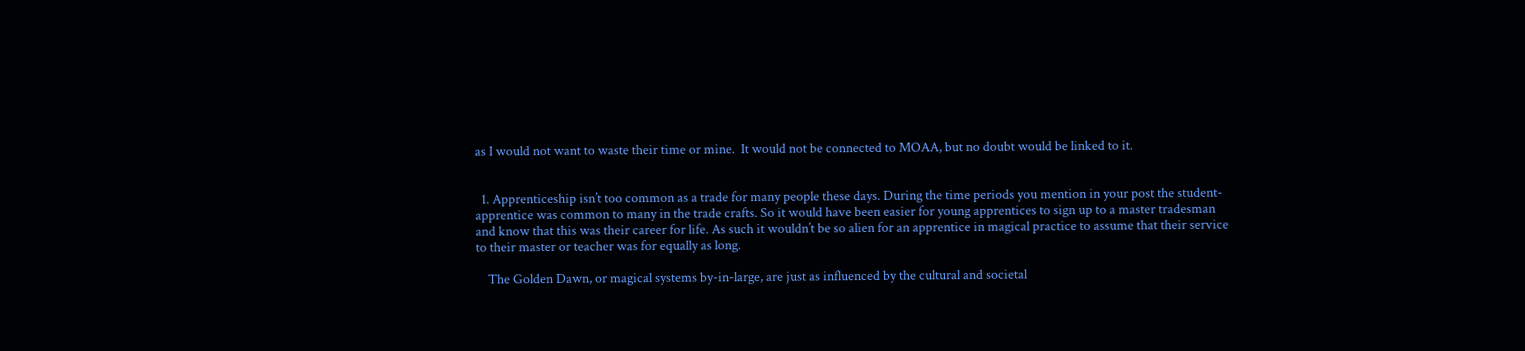as I would not want to waste their time or mine.  It would not be connected to MOAA, but no doubt would be linked to it.


  1. Apprenticeship isn’t too common as a trade for many people these days. During the time periods you mention in your post the student-apprentice was common to many in the trade crafts. So it would have been easier for young apprentices to sign up to a master tradesman and know that this was their career for life. As such it wouldn’t be so alien for an apprentice in magical practice to assume that their service to their master or teacher was for equally as long.

    The Golden Dawn, or magical systems by-in-large, are just as influenced by the cultural and societal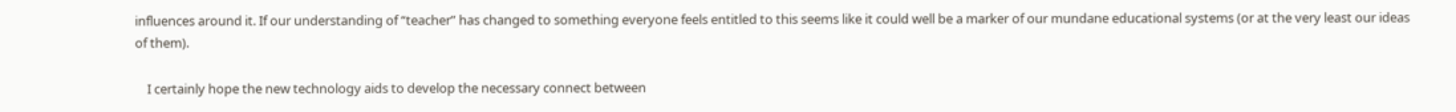influences around it. If our understanding of “teacher” has changed to something everyone feels entitled to this seems like it could well be a marker of our mundane educational systems (or at the very least our ideas of them).

    I certainly hope the new technology aids to develop the necessary connect between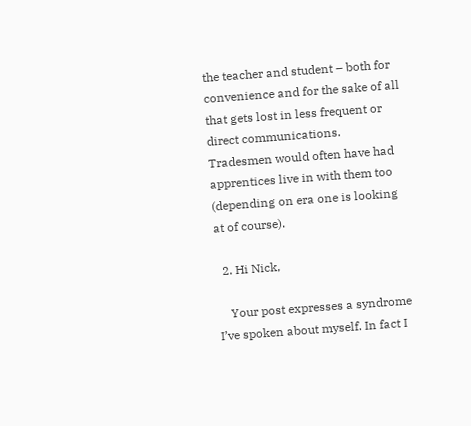the teacher and student – both for convenience and for the sake of all that gets lost in less frequent or direct communications. Tradesmen would often have had apprentices live in with them too (depending on era one is looking at of course).

  2. Hi Nick,

    Your post expresses a syndrome I’ve spoken about myself. In fact I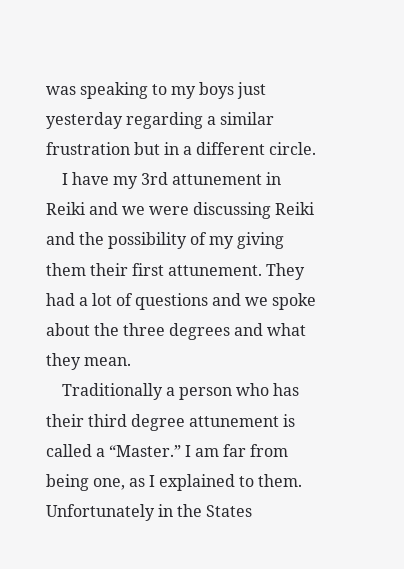was speaking to my boys just yesterday regarding a similar frustration but in a different circle.
    I have my 3rd attunement in Reiki and we were discussing Reiki and the possibility of my giving them their first attunement. They had a lot of questions and we spoke about the three degrees and what they mean.
    Traditionally a person who has their third degree attunement is called a “Master.” I am far from being one, as I explained to them. Unfortunately in the States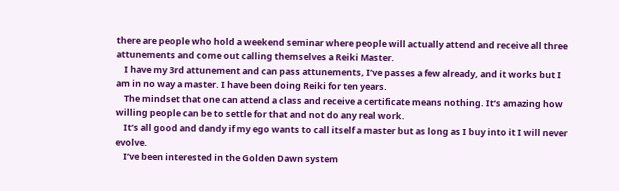there are people who hold a weekend seminar where people will actually attend and receive all three attunements and come out calling themselves a Reiki Master.
    I have my 3rd attunement and can pass attunements, I’ve passes a few already, and it works but I am in no way a master. I have been doing Reiki for ten years.
    The mindset that one can attend a class and receive a certificate means nothing. It’s amazing how willing people can be to settle for that and not do any real work.
    It’s all good and dandy if my ego wants to call itself a master but as long as I buy into it I will never evolve.
    I’ve been interested in the Golden Dawn system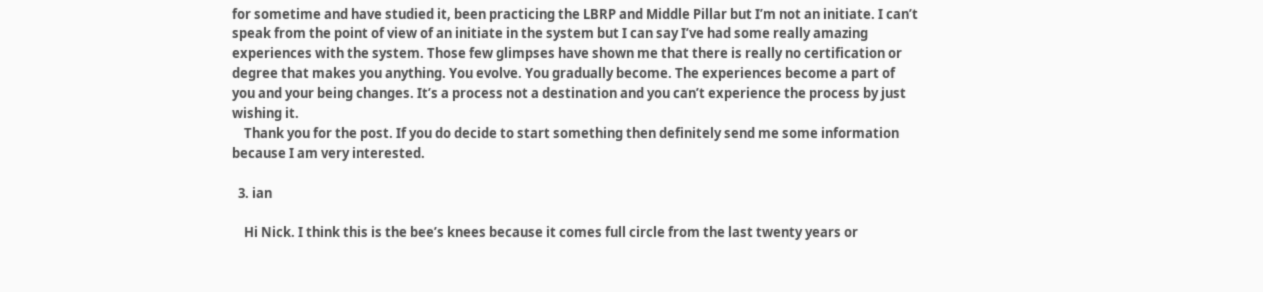for sometime and have studied it, been practicing the LBRP and Middle Pillar but I’m not an initiate. I can’t speak from the point of view of an initiate in the system but I can say I’ve had some really amazing experiences with the system. Those few glimpses have shown me that there is really no certification or degree that makes you anything. You evolve. You gradually become. The experiences become a part of you and your being changes. It’s a process not a destination and you can’t experience the process by just wishing it.
    Thank you for the post. If you do decide to start something then definitely send me some information because I am very interested.

  3. ian

    Hi Nick. I think this is the bee’s knees because it comes full circle from the last twenty years or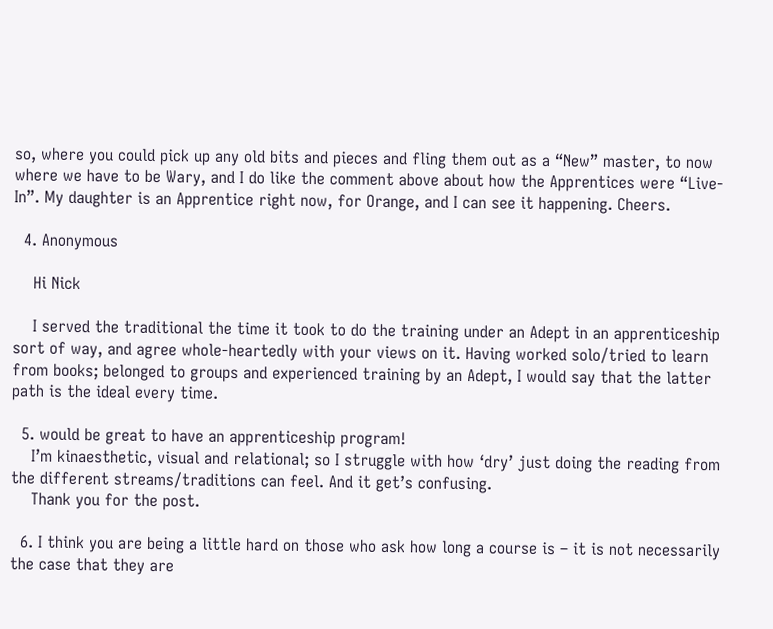so, where you could pick up any old bits and pieces and fling them out as a “New” master, to now where we have to be Wary, and I do like the comment above about how the Apprentices were “Live-In”. My daughter is an Apprentice right now, for Orange, and I can see it happening. Cheers.

  4. Anonymous

    Hi Nick

    I served the traditional the time it took to do the training under an Adept in an apprenticeship sort of way, and agree whole-heartedly with your views on it. Having worked solo/tried to learn from books; belonged to groups and experienced training by an Adept, I would say that the latter path is the ideal every time.

  5. would be great to have an apprenticeship program!
    I’m kinaesthetic, visual and relational; so I struggle with how ‘dry’ just doing the reading from the different streams/traditions can feel. And it get’s confusing.
    Thank you for the post.

  6. I think you are being a little hard on those who ask how long a course is – it is not necessarily the case that they are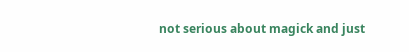not serious about magick and just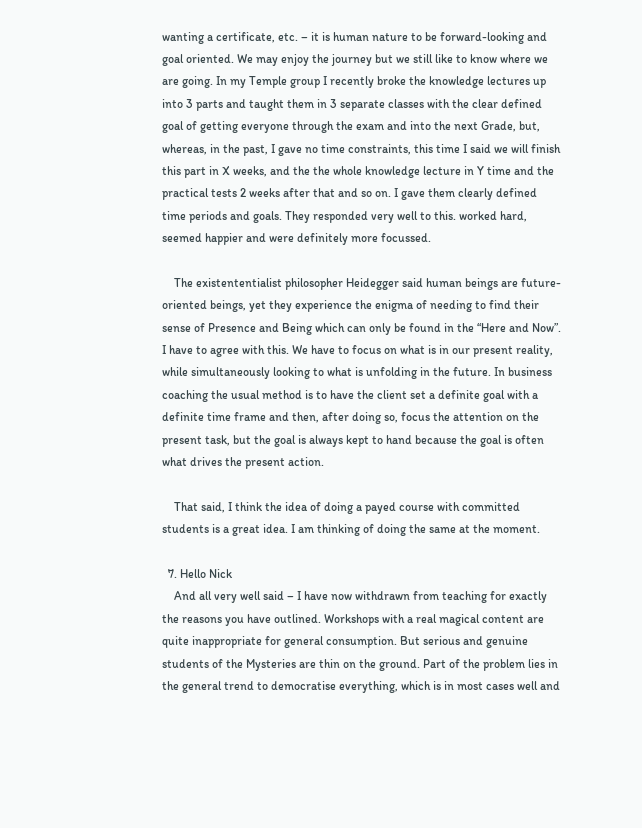wanting a certificate, etc. – it is human nature to be forward-looking and goal oriented. We may enjoy the journey but we still like to know where we are going. In my Temple group I recently broke the knowledge lectures up into 3 parts and taught them in 3 separate classes with the clear defined goal of getting everyone through the exam and into the next Grade, but, whereas, in the past, I gave no time constraints, this time I said we will finish this part in X weeks, and the the whole knowledge lecture in Y time and the practical tests 2 weeks after that and so on. I gave them clearly defined time periods and goals. They responded very well to this. worked hard, seemed happier and were definitely more focussed.

    The existententialist philosopher Heidegger said human beings are future-oriented beings, yet they experience the enigma of needing to find their sense of Presence and Being which can only be found in the “Here and Now”. I have to agree with this. We have to focus on what is in our present reality, while simultaneously looking to what is unfolding in the future. In business coaching the usual method is to have the client set a definite goal with a definite time frame and then, after doing so, focus the attention on the present task, but the goal is always kept to hand because the goal is often what drives the present action.

    That said, I think the idea of doing a payed course with committed students is a great idea. I am thinking of doing the same at the moment.

  7. Hello Nick
    And all very well said – I have now withdrawn from teaching for exactly the reasons you have outlined. Workshops with a real magical content are quite inappropriate for general consumption. But serious and genuine students of the Mysteries are thin on the ground. Part of the problem lies in the general trend to democratise everything, which is in most cases well and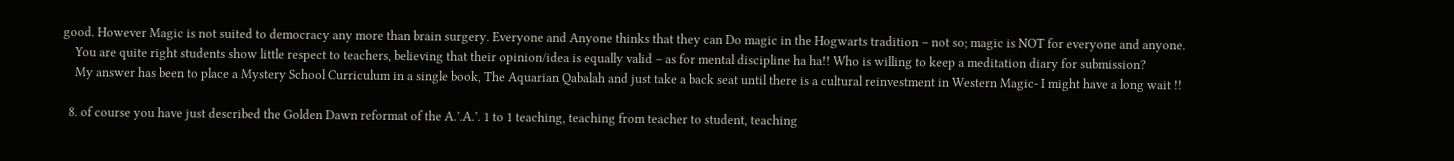good. However Magic is not suited to democracy any more than brain surgery. Everyone and Anyone thinks that they can Do magic in the Hogwarts tradition – not so; magic is NOT for everyone and anyone.
    You are quite right students show little respect to teachers, believing that their opinion/idea is equally valid – as for mental discipline ha ha!! Who is willing to keep a meditation diary for submission?
    My answer has been to place a Mystery School Curriculum in a single book, The Aquarian Qabalah and just take a back seat until there is a cultural reinvestment in Western Magic- I might have a long wait !!

  8. of course you have just described the Golden Dawn reformat of the A.’.A.’. 1 to 1 teaching, teaching from teacher to student, teaching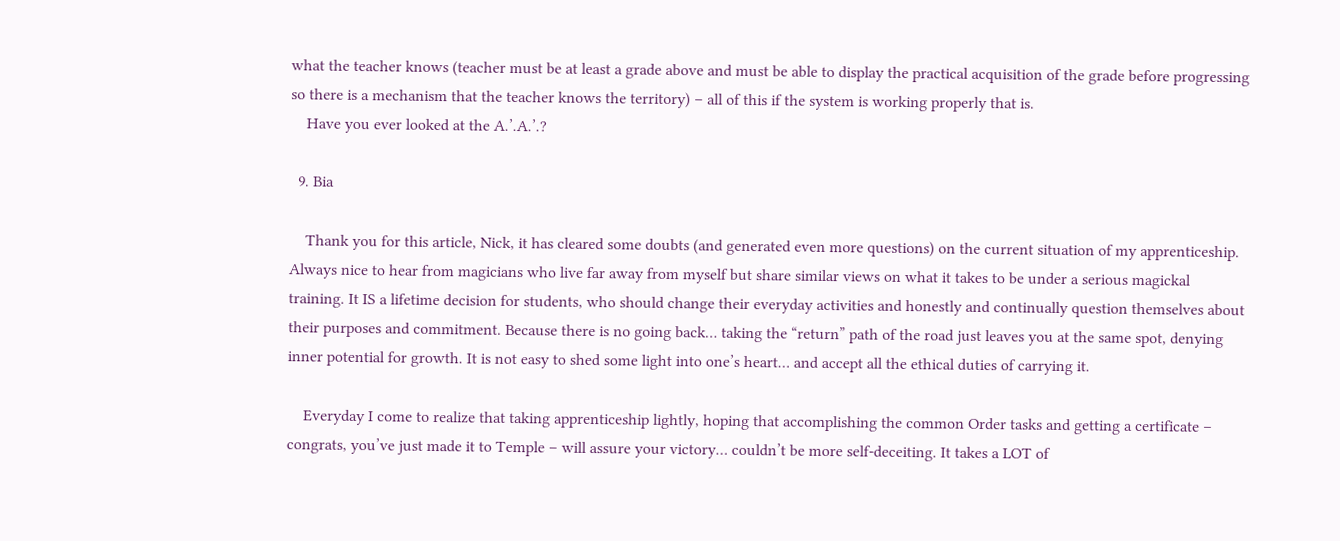what the teacher knows (teacher must be at least a grade above and must be able to display the practical acquisition of the grade before progressing so there is a mechanism that the teacher knows the territory) – all of this if the system is working properly that is.
    Have you ever looked at the A.’.A.’.?

  9. Bia

    Thank you for this article, Nick, it has cleared some doubts (and generated even more questions) on the current situation of my apprenticeship. Always nice to hear from magicians who live far away from myself but share similar views on what it takes to be under a serious magickal training. It IS a lifetime decision for students, who should change their everyday activities and honestly and continually question themselves about their purposes and commitment. Because there is no going back… taking the “return” path of the road just leaves you at the same spot, denying inner potential for growth. It is not easy to shed some light into one’s heart… and accept all the ethical duties of carrying it.

    Everyday I come to realize that taking apprenticeship lightly, hoping that accomplishing the common Order tasks and getting a certificate – congrats, you’ve just made it to Temple – will assure your victory… couldn’t be more self-deceiting. It takes a LOT of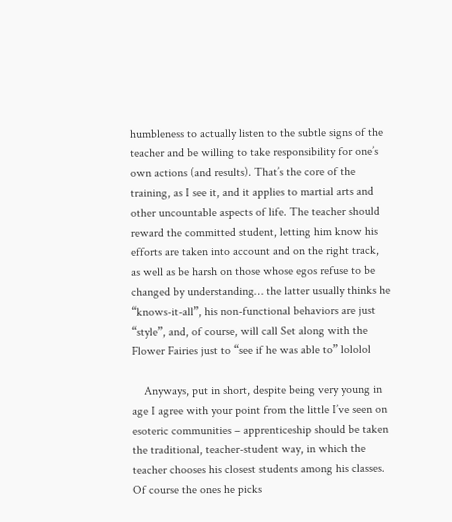humbleness to actually listen to the subtle signs of the teacher and be willing to take responsibility for one’s own actions (and results). That’s the core of the training, as I see it, and it applies to martial arts and other uncountable aspects of life. The teacher should reward the committed student, letting him know his efforts are taken into account and on the right track, as well as be harsh on those whose egos refuse to be changed by understanding… the latter usually thinks he “knows-it-all”, his non-functional behaviors are just “style”, and, of course, will call Set along with the Flower Fairies just to “see if he was able to” lololol

    Anyways, put in short, despite being very young in age I agree with your point from the little I’ve seen on esoteric communities – apprenticeship should be taken the traditional, teacher-student way, in which the teacher chooses his closest students among his classes. Of course the ones he picks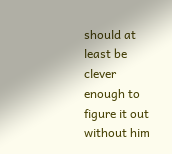should at least be clever enough to figure it out without him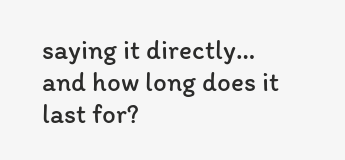saying it directly… and how long does it last for?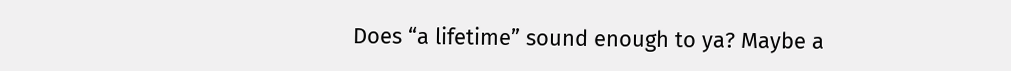Does “a lifetime” sound enough to ya? Maybe a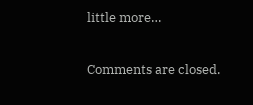little more…

Comments are closed.